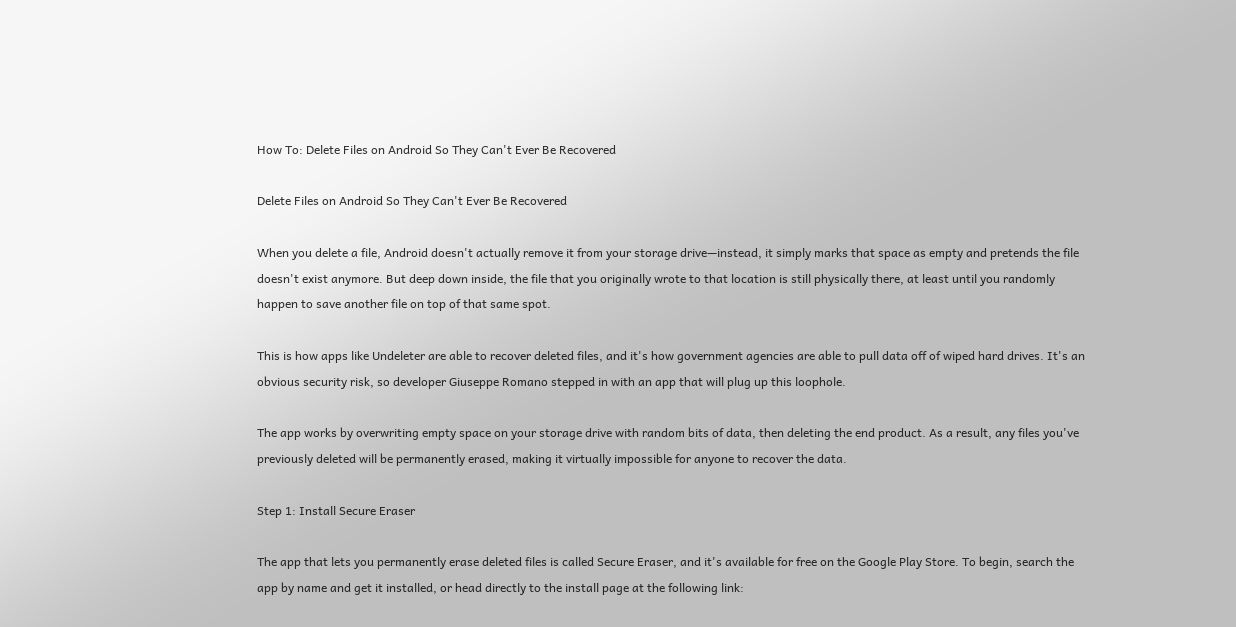How To: Delete Files on Android So They Can't Ever Be Recovered

Delete Files on Android So They Can't Ever Be Recovered

When you delete a file, Android doesn't actually remove it from your storage drive—instead, it simply marks that space as empty and pretends the file doesn't exist anymore. But deep down inside, the file that you originally wrote to that location is still physically there, at least until you randomly happen to save another file on top of that same spot.

This is how apps like Undeleter are able to recover deleted files, and it's how government agencies are able to pull data off of wiped hard drives. It's an obvious security risk, so developer Giuseppe Romano stepped in with an app that will plug up this loophole.

The app works by overwriting empty space on your storage drive with random bits of data, then deleting the end product. As a result, any files you've previously deleted will be permanently erased, making it virtually impossible for anyone to recover the data.

Step 1: Install Secure Eraser

The app that lets you permanently erase deleted files is called Secure Eraser, and it's available for free on the Google Play Store. To begin, search the app by name and get it installed, or head directly to the install page at the following link: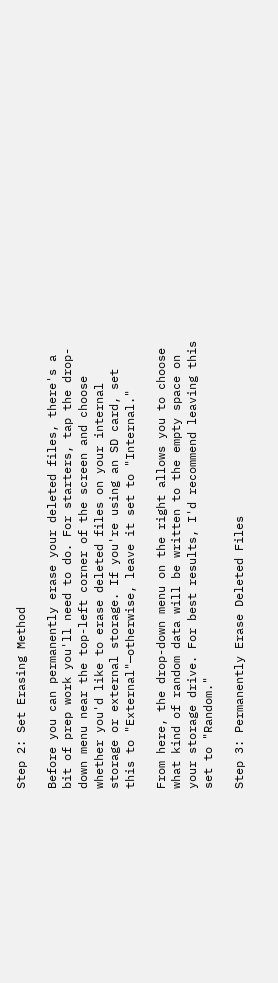Step 2: Set Erasing Method

Before you can permanently erase your deleted files, there's a bit of prep work you'll need to do. For starters, tap the drop-down menu near the top-left corner of the screen and choose whether you'd like to erase deleted files on your internal storage or external storage. If you're using an SD card, set this to "External"—otherwise, leave it set to "Internal."

From here, the drop-down menu on the right allows you to choose what kind of random data will be written to the empty space on your storage drive. For best results, I'd recommend leaving this set to "Random."

Step 3: Permanently Erase Deleted Files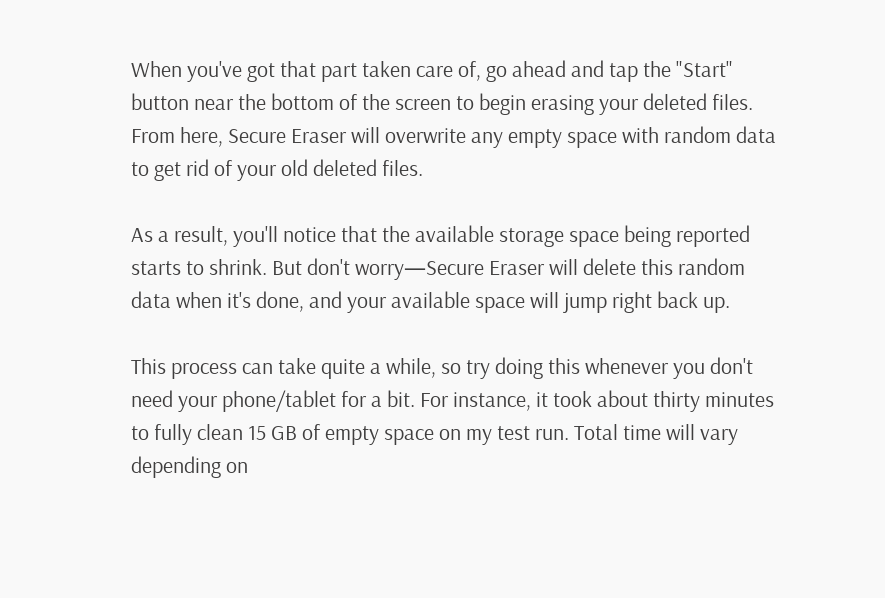When you've got that part taken care of, go ahead and tap the "Start" button near the bottom of the screen to begin erasing your deleted files. From here, Secure Eraser will overwrite any empty space with random data to get rid of your old deleted files.

As a result, you'll notice that the available storage space being reported starts to shrink. But don't worry—Secure Eraser will delete this random data when it's done, and your available space will jump right back up.

This process can take quite a while, so try doing this whenever you don't need your phone/tablet for a bit. For instance, it took about thirty minutes to fully clean 15 GB of empty space on my test run. Total time will vary depending on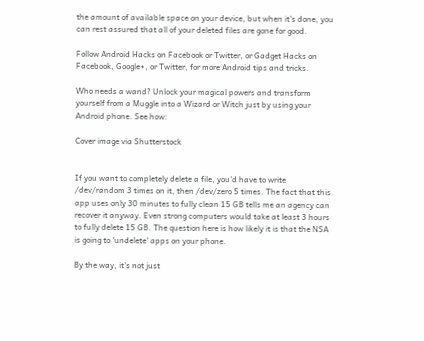the amount of available space on your device, but when it's done, you can rest assured that all of your deleted files are gone for good.

Follow Android Hacks on Facebook or Twitter, or Gadget Hacks on Facebook, Google+, or Twitter, for more Android tips and tricks.

Who needs a wand? Unlock your magical powers and transform yourself from a Muggle into a Wizard or Witch just by using your Android phone. See how:

Cover image via Shutterstock


If you want to completely delete a file, you'd have to write /dev/random 3 times on it, then /dev/zero 5 times. The fact that this app uses only 30 minutes to fully clean 15 GB tells me an agency can recover it anyway. Even strong computers would take at least 3 hours to fully delete 15 GB. The question here is how likely it is that the NSA is going to 'undelete' apps on your phone.

By the way, it's not just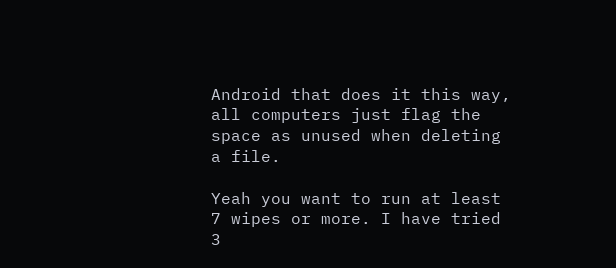Android that does it this way, all computers just flag the space as unused when deleting a file.

Yeah you want to run at least 7 wipes or more. I have tried 3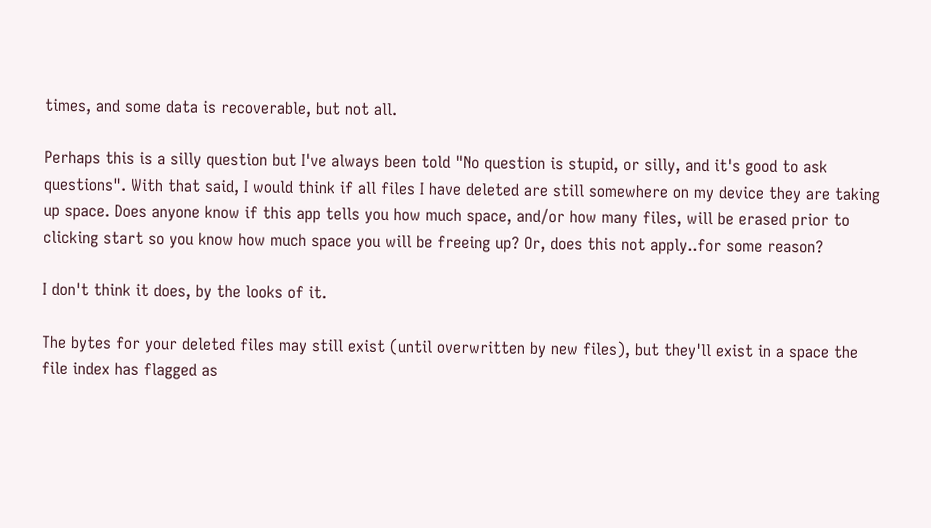times, and some data is recoverable, but not all.

Perhaps this is a silly question but I've always been told "No question is stupid, or silly, and it's good to ask questions". With that said, I would think if all files I have deleted are still somewhere on my device they are taking up space. Does anyone know if this app tells you how much space, and/or how many files, will be erased prior to clicking start so you know how much space you will be freeing up? Or, does this not apply..for some reason?

I don't think it does, by the looks of it.

The bytes for your deleted files may still exist (until overwritten by new files), but they'll exist in a space the file index has flagged as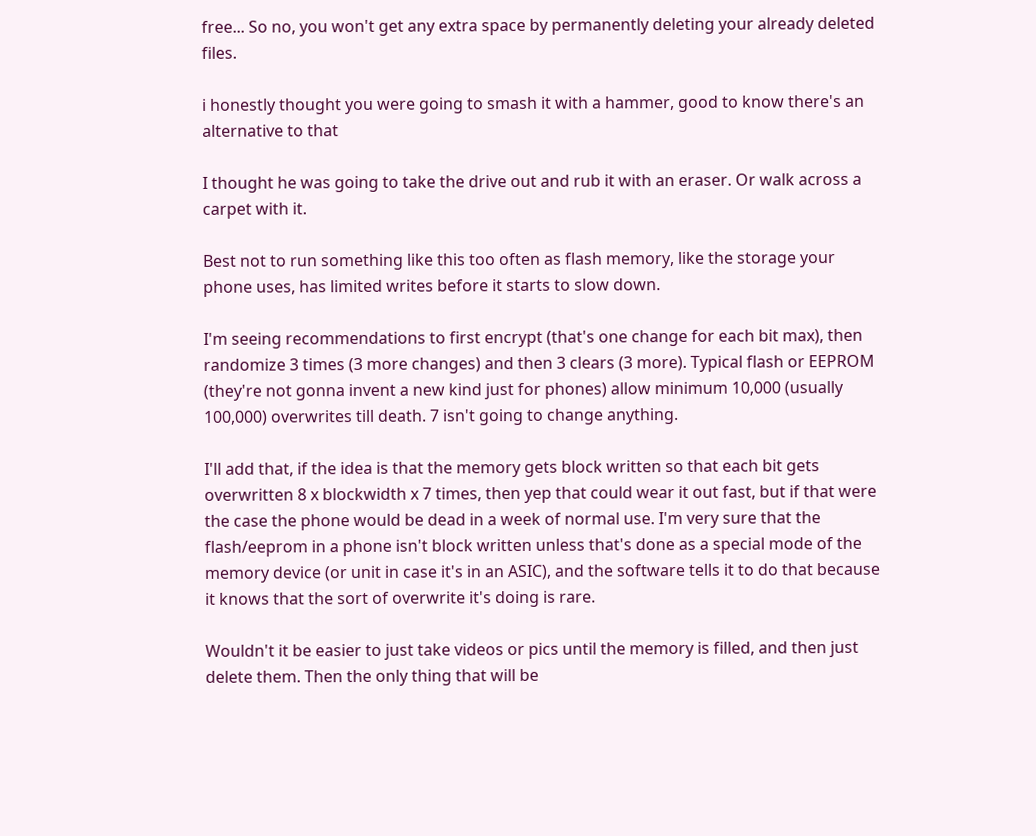free... So no, you won't get any extra space by permanently deleting your already deleted files.

i honestly thought you were going to smash it with a hammer, good to know there's an alternative to that

I thought he was going to take the drive out and rub it with an eraser. Or walk across a carpet with it.

Best not to run something like this too often as flash memory, like the storage your phone uses, has limited writes before it starts to slow down.

I'm seeing recommendations to first encrypt (that's one change for each bit max), then randomize 3 times (3 more changes) and then 3 clears (3 more). Typical flash or EEPROM (they're not gonna invent a new kind just for phones) allow minimum 10,000 (usually 100,000) overwrites till death. 7 isn't going to change anything.

I'll add that, if the idea is that the memory gets block written so that each bit gets overwritten 8 x blockwidth x 7 times, then yep that could wear it out fast, but if that were the case the phone would be dead in a week of normal use. I'm very sure that the flash/eeprom in a phone isn't block written unless that's done as a special mode of the memory device (or unit in case it's in an ASIC), and the software tells it to do that because it knows that the sort of overwrite it's doing is rare.

Wouldn't it be easier to just take videos or pics until the memory is filled, and then just delete them. Then the only thing that will be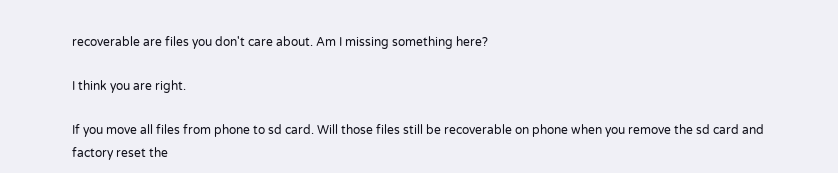recoverable are files you don't care about. Am I missing something here?

I think you are right.

If you move all files from phone to sd card. Will those files still be recoverable on phone when you remove the sd card and factory reset the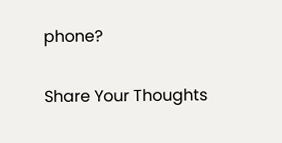phone?

Share Your Thoughts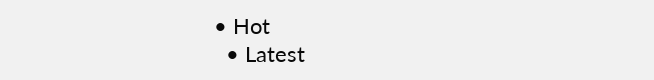• Hot
  • Latest